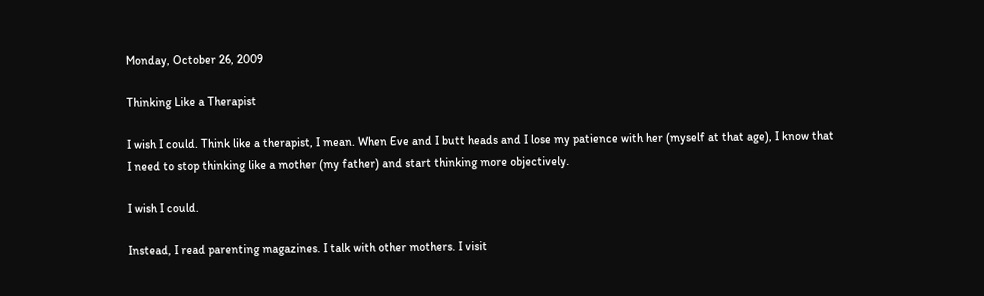Monday, October 26, 2009

Thinking Like a Therapist

I wish I could. Think like a therapist, I mean. When Eve and I butt heads and I lose my patience with her (myself at that age), I know that I need to stop thinking like a mother (my father) and start thinking more objectively.

I wish I could.

Instead, I read parenting magazines. I talk with other mothers. I visit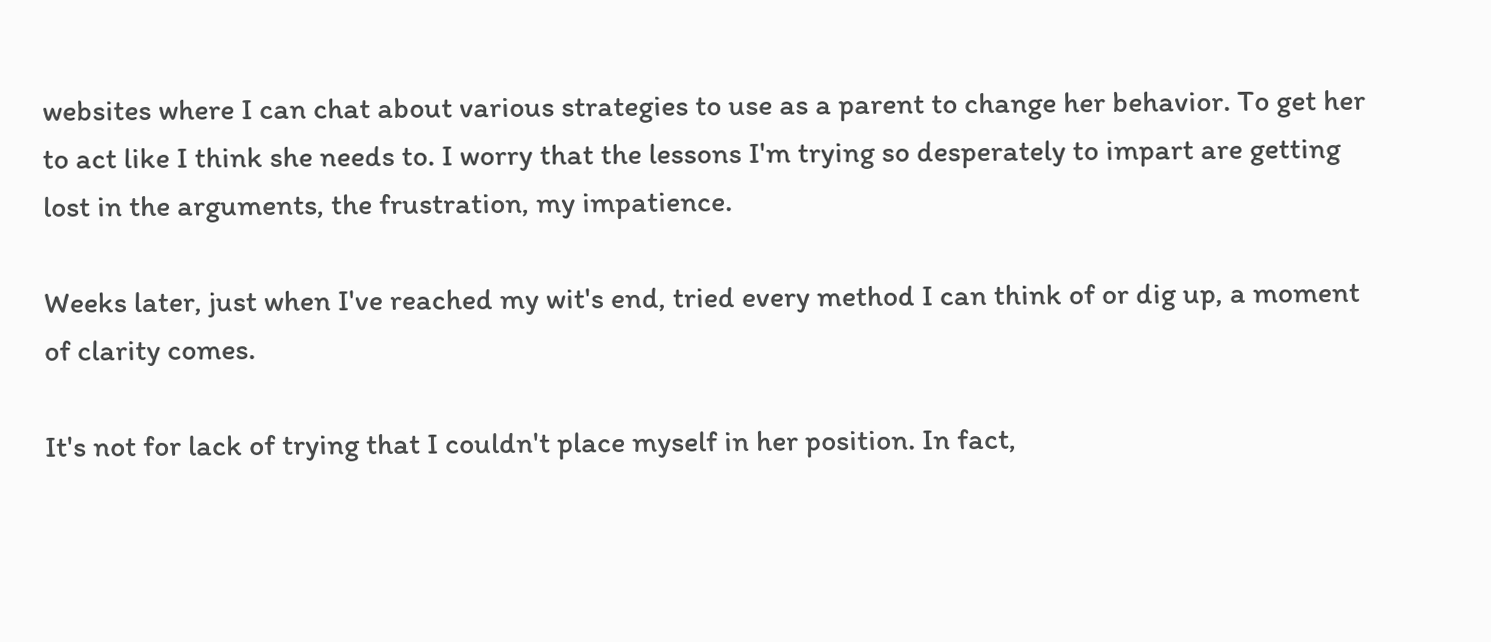websites where I can chat about various strategies to use as a parent to change her behavior. To get her to act like I think she needs to. I worry that the lessons I'm trying so desperately to impart are getting lost in the arguments, the frustration, my impatience.

Weeks later, just when I've reached my wit's end, tried every method I can think of or dig up, a moment of clarity comes.

It's not for lack of trying that I couldn't place myself in her position. In fact,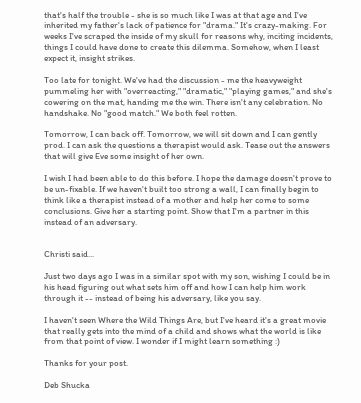that's half the trouble - she is so much like I was at that age and I've inherited my father's lack of patience for "drama." It's crazy-making. For weeks I've scraped the inside of my skull for reasons why, inciting incidents, things I could have done to create this dilemma. Somehow, when I least expect it, insight strikes.

Too late for tonight. We've had the discussion - me the heavyweight pummeling her with "overreacting," "dramatic," "playing games," and she's cowering on the mat, handing me the win. There isn't any celebration. No handshake. No "good match." We both feel rotten.

Tomorrow, I can back off. Tomorrow, we will sit down and I can gently prod. I can ask the questions a therapist would ask. Tease out the answers that will give Eve some insight of her own.

I wish I had been able to do this before. I hope the damage doesn't prove to be un-fixable. If we haven't built too strong a wall, I can finally begin to think like a therapist instead of a mother and help her come to some conclusions. Give her a starting point. Show that I'm a partner in this instead of an adversary.


Christi said...

Just two days ago I was in a similar spot with my son, wishing I could be in his head figuring out what sets him off and how I can help him work through it -- instead of being his adversary, like you say.

I haven't seen Where the Wild Things Are, but I've heard it's a great movie that really gets into the mind of a child and shows what the world is like from that point of view. I wonder if I might learn something :)

Thanks for your post.

Deb Shucka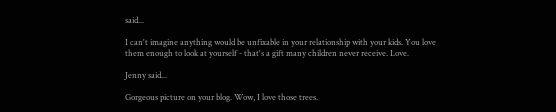said...

I can't imagine anything would be unfixable in your relationship with your kids. You love them enough to look at yourself - that's a gift many children never receive. Love.

Jenny said...

Gorgeous picture on your blog. Wow, I love those trees.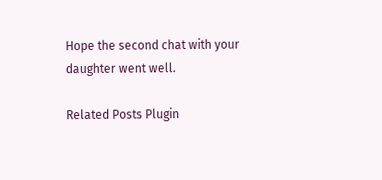Hope the second chat with your daughter went well.

Related Posts Plugin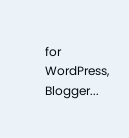for WordPress, Blogger...